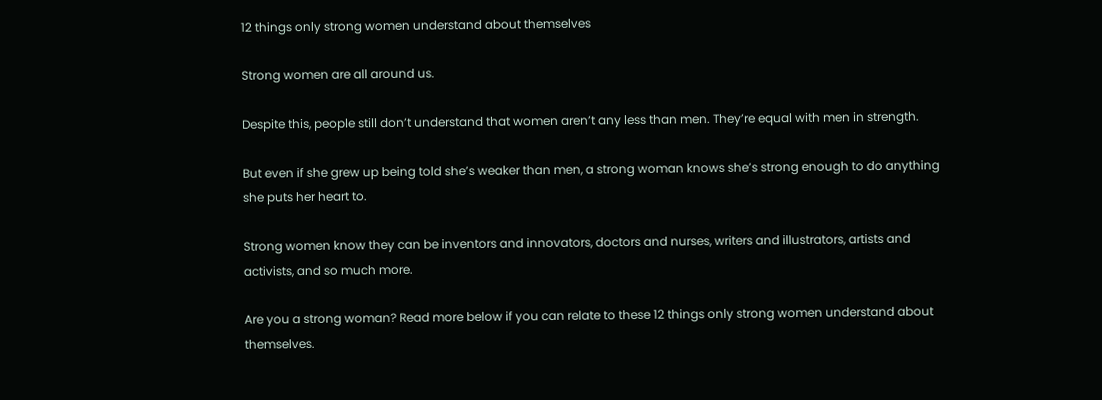12 things only strong women understand about themselves

Strong women are all around us.

Despite this, people still don’t understand that women aren’t any less than men. They’re equal with men in strength.

But even if she grew up being told she’s weaker than men, a strong woman knows she’s strong enough to do anything she puts her heart to.

Strong women know they can be inventors and innovators, doctors and nurses, writers and illustrators, artists and activists, and so much more.

Are you a strong woman? Read more below if you can relate to these 12 things only strong women understand about themselves.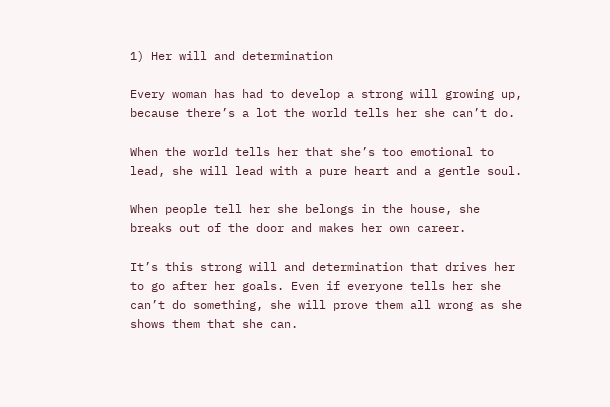1) Her will and determination

Every woman has had to develop a strong will growing up, because there’s a lot the world tells her she can’t do.

When the world tells her that she’s too emotional to lead, she will lead with a pure heart and a gentle soul.

When people tell her she belongs in the house, she breaks out of the door and makes her own career.

It’s this strong will and determination that drives her to go after her goals. Even if everyone tells her she can’t do something, she will prove them all wrong as she shows them that she can.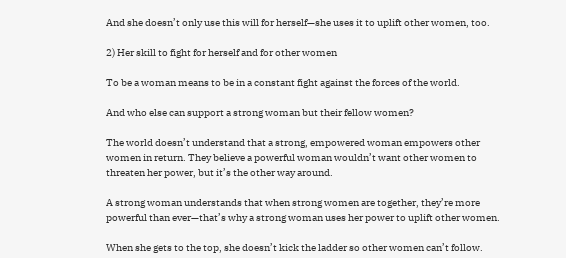And she doesn’t only use this will for herself—she uses it to uplift other women, too.

2) Her skill to fight for herself and for other women

To be a woman means to be in a constant fight against the forces of the world.

And who else can support a strong woman but their fellow women?

The world doesn’t understand that a strong, empowered woman empowers other women in return. They believe a powerful woman wouldn’t want other women to threaten her power, but it’s the other way around.

A strong woman understands that when strong women are together, they’re more powerful than ever—that’s why a strong woman uses her power to uplift other women.

When she gets to the top, she doesn’t kick the ladder so other women can’t follow.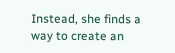Instead, she finds a way to create an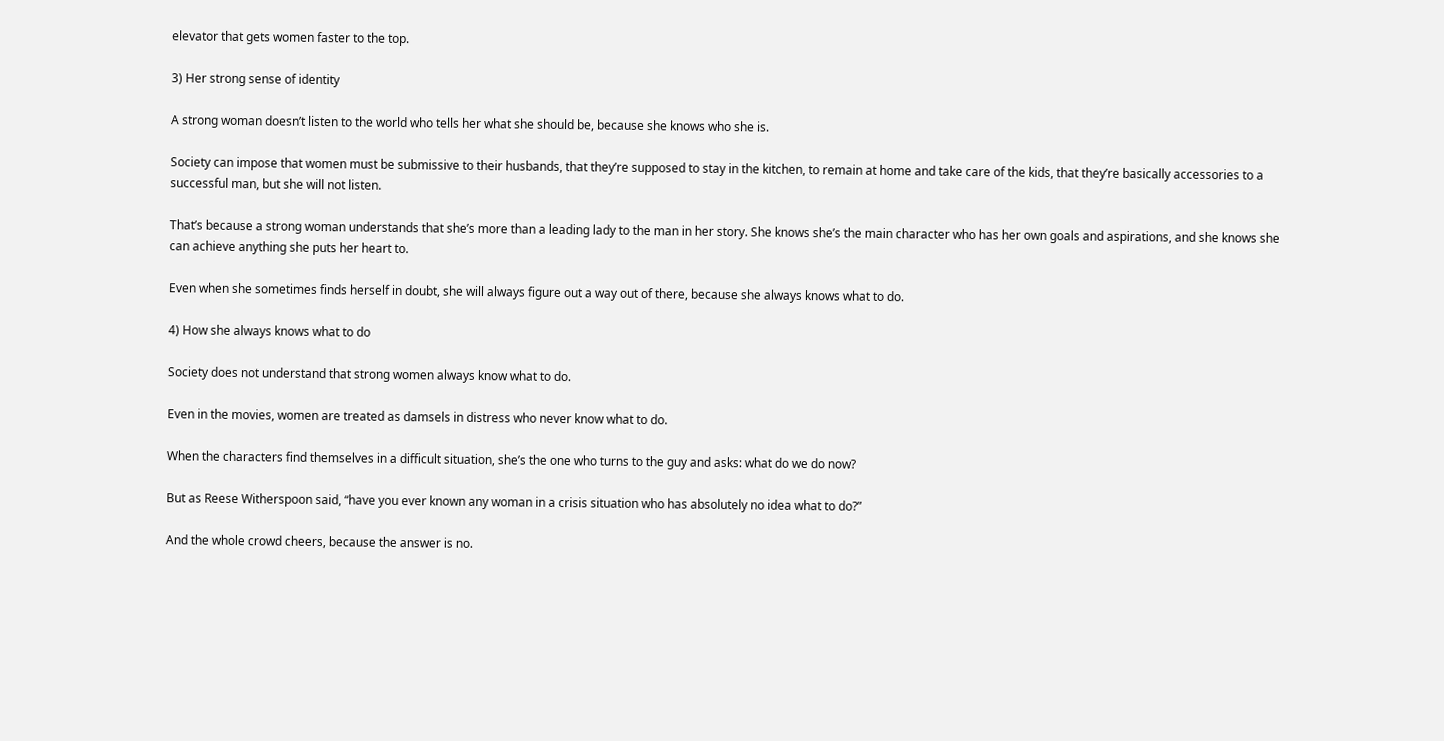elevator that gets women faster to the top.

3) Her strong sense of identity

A strong woman doesn’t listen to the world who tells her what she should be, because she knows who she is.

Society can impose that women must be submissive to their husbands, that they’re supposed to stay in the kitchen, to remain at home and take care of the kids, that they’re basically accessories to a successful man, but she will not listen.

That’s because a strong woman understands that she’s more than a leading lady to the man in her story. She knows she’s the main character who has her own goals and aspirations, and she knows she can achieve anything she puts her heart to.

Even when she sometimes finds herself in doubt, she will always figure out a way out of there, because she always knows what to do.

4) How she always knows what to do

Society does not understand that strong women always know what to do.

Even in the movies, women are treated as damsels in distress who never know what to do.

When the characters find themselves in a difficult situation, she’s the one who turns to the guy and asks: what do we do now?

But as Reese Witherspoon said, “have you ever known any woman in a crisis situation who has absolutely no idea what to do?”

And the whole crowd cheers, because the answer is no.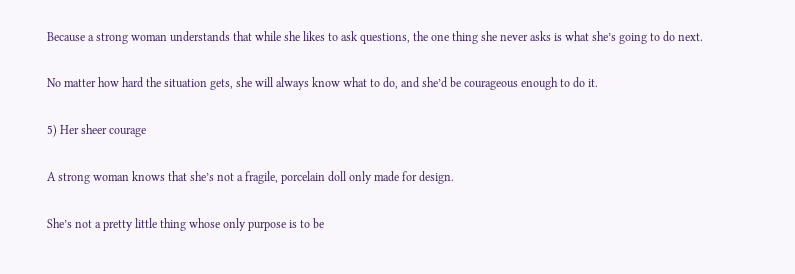Because a strong woman understands that while she likes to ask questions, the one thing she never asks is what she’s going to do next.

No matter how hard the situation gets, she will always know what to do, and she’d be courageous enough to do it.

5) Her sheer courage

A strong woman knows that she’s not a fragile, porcelain doll only made for design.

She’s not a pretty little thing whose only purpose is to be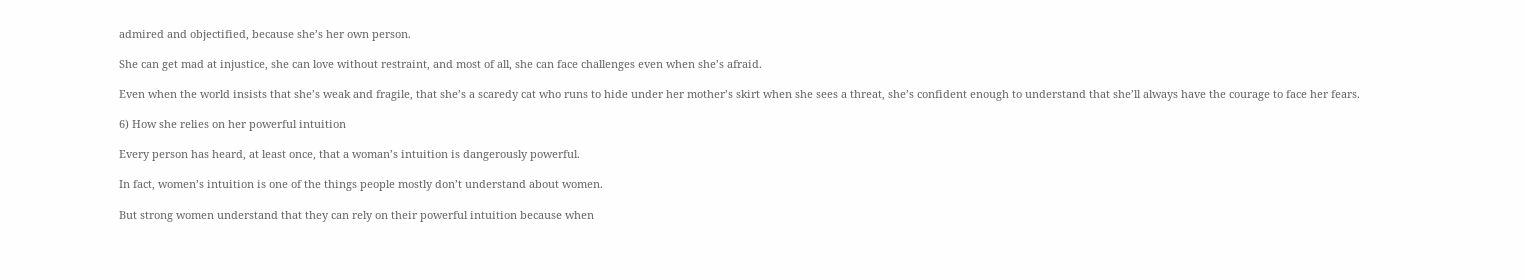admired and objectified, because she’s her own person.

She can get mad at injustice, she can love without restraint, and most of all, she can face challenges even when she’s afraid.

Even when the world insists that she’s weak and fragile, that she’s a scaredy cat who runs to hide under her mother’s skirt when she sees a threat, she’s confident enough to understand that she’ll always have the courage to face her fears.

6) How she relies on her powerful intuition

Every person has heard, at least once, that a woman’s intuition is dangerously powerful.

In fact, women’s intuition is one of the things people mostly don’t understand about women.

But strong women understand that they can rely on their powerful intuition because when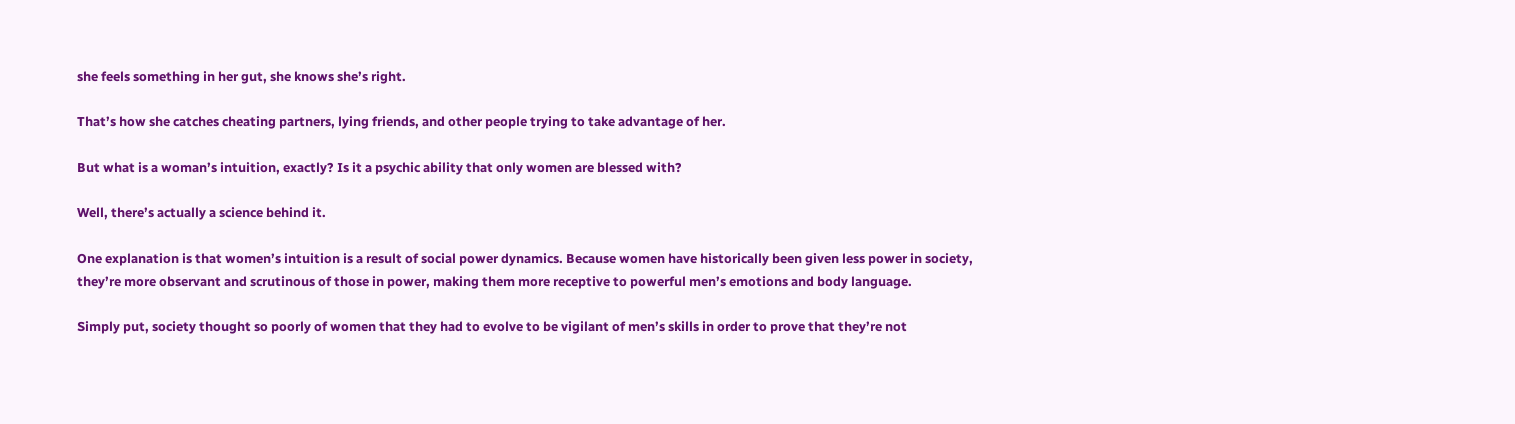she feels something in her gut, she knows she’s right.

That’s how she catches cheating partners, lying friends, and other people trying to take advantage of her.

But what is a woman’s intuition, exactly? Is it a psychic ability that only women are blessed with?

Well, there’s actually a science behind it.

One explanation is that women’s intuition is a result of social power dynamics. Because women have historically been given less power in society, they’re more observant and scrutinous of those in power, making them more receptive to powerful men’s emotions and body language.

Simply put, society thought so poorly of women that they had to evolve to be vigilant of men’s skills in order to prove that they’re not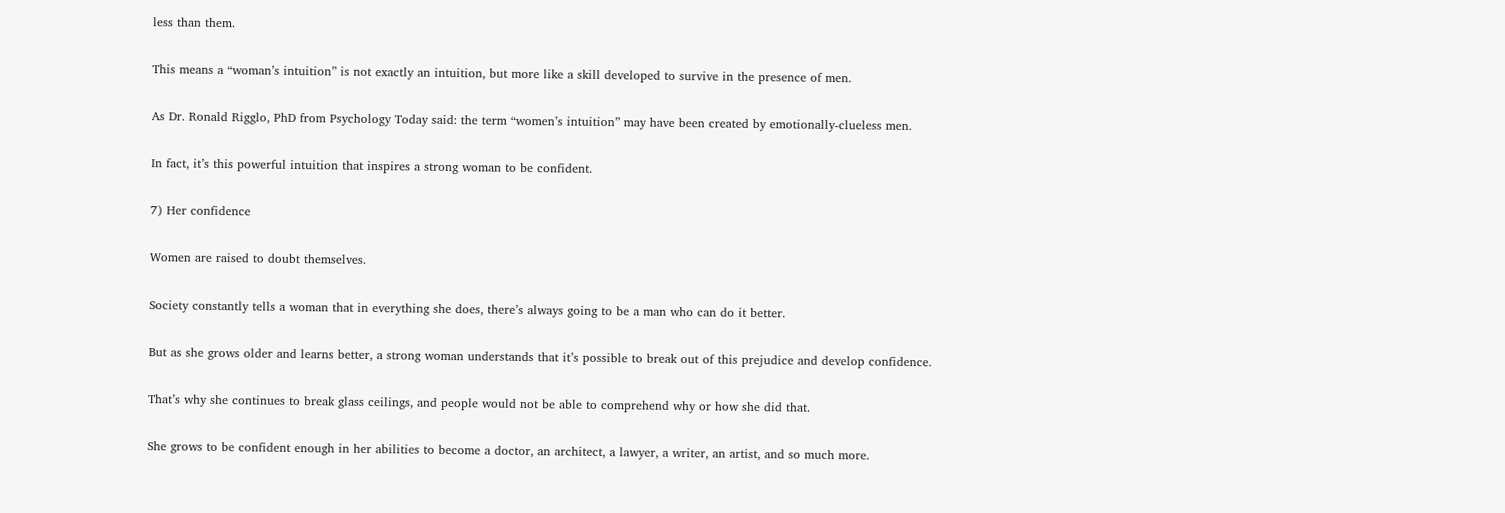less than them.

This means a “woman’s intuition” is not exactly an intuition, but more like a skill developed to survive in the presence of men.

As Dr. Ronald Rigglo, PhD from Psychology Today said: the term “women’s intuition” may have been created by emotionally-clueless men.

In fact, it’s this powerful intuition that inspires a strong woman to be confident.

7) Her confidence

Women are raised to doubt themselves.

Society constantly tells a woman that in everything she does, there’s always going to be a man who can do it better.

But as she grows older and learns better, a strong woman understands that it’s possible to break out of this prejudice and develop confidence.

That’s why she continues to break glass ceilings, and people would not be able to comprehend why or how she did that.

She grows to be confident enough in her abilities to become a doctor, an architect, a lawyer, a writer, an artist, and so much more.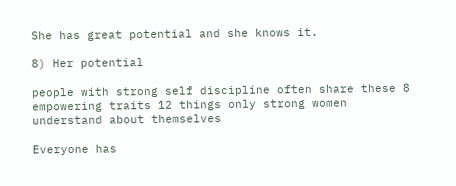She has great potential and she knows it.

8) Her potential

people with strong self discipline often share these 8 empowering traits 12 things only strong women understand about themselves

Everyone has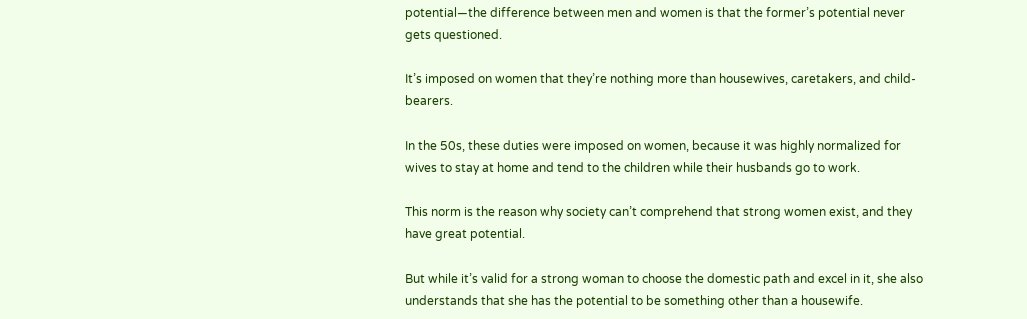potential—the difference between men and women is that the former’s potential never gets questioned.

It’s imposed on women that they’re nothing more than housewives, caretakers, and child-bearers.

In the 50s, these duties were imposed on women, because it was highly normalized for wives to stay at home and tend to the children while their husbands go to work.

This norm is the reason why society can’t comprehend that strong women exist, and they have great potential.

But while it’s valid for a strong woman to choose the domestic path and excel in it, she also understands that she has the potential to be something other than a housewife.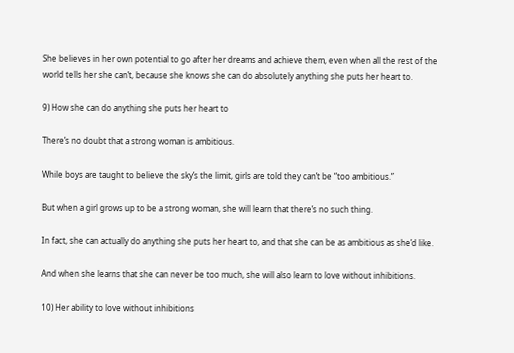She believes in her own potential to go after her dreams and achieve them, even when all the rest of the world tells her she can’t, because she knows she can do absolutely anything she puts her heart to.

9) How she can do anything she puts her heart to

There’s no doubt that a strong woman is ambitious.

While boys are taught to believe the sky’s the limit, girls are told they can’t be “too ambitious.”

But when a girl grows up to be a strong woman, she will learn that there’s no such thing.

In fact, she can actually do anything she puts her heart to, and that she can be as ambitious as she’d like.

And when she learns that she can never be too much, she will also learn to love without inhibitions.

10) Her ability to love without inhibitions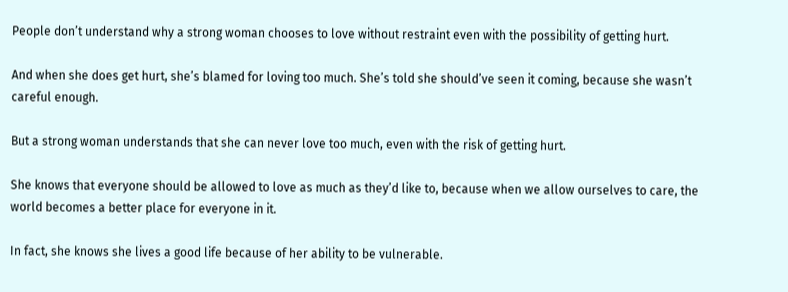People don’t understand why a strong woman chooses to love without restraint even with the possibility of getting hurt.

And when she does get hurt, she’s blamed for loving too much. She’s told she should’ve seen it coming, because she wasn’t careful enough.

But a strong woman understands that she can never love too much, even with the risk of getting hurt.

She knows that everyone should be allowed to love as much as they’d like to, because when we allow ourselves to care, the world becomes a better place for everyone in it.

In fact, she knows she lives a good life because of her ability to be vulnerable.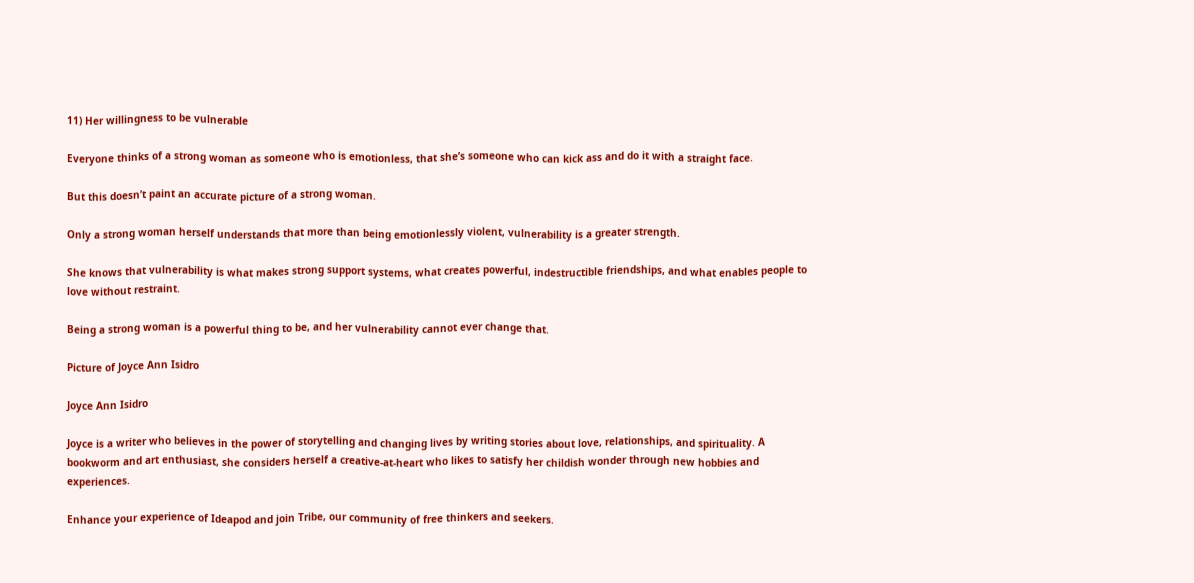11) Her willingness to be vulnerable

Everyone thinks of a strong woman as someone who is emotionless, that she’s someone who can kick ass and do it with a straight face.

But this doesn’t paint an accurate picture of a strong woman.

Only a strong woman herself understands that more than being emotionlessly violent, vulnerability is a greater strength.

She knows that vulnerability is what makes strong support systems, what creates powerful, indestructible friendships, and what enables people to love without restraint.

Being a strong woman is a powerful thing to be, and her vulnerability cannot ever change that.

Picture of Joyce Ann Isidro

Joyce Ann Isidro

Joyce is a writer who believes in the power of storytelling and changing lives by writing stories about love, relationships, and spirituality. A bookworm and art enthusiast, she considers herself a creative-at-heart who likes to satisfy her childish wonder through new hobbies and experiences.

Enhance your experience of Ideapod and join Tribe, our community of free thinkers and seekers.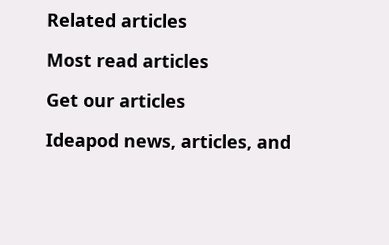Related articles

Most read articles

Get our articles

Ideapod news, articles, and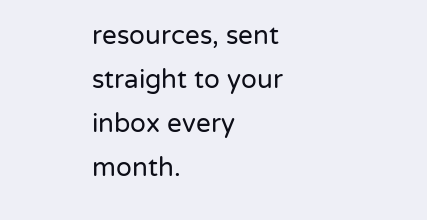resources, sent straight to your inbox every month.